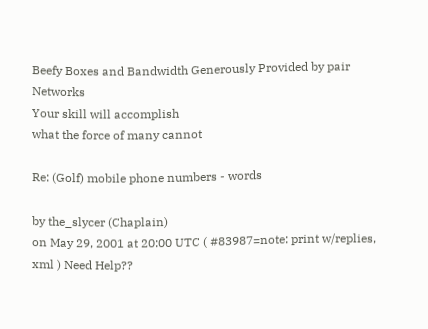Beefy Boxes and Bandwidth Generously Provided by pair Networks
Your skill will accomplish
what the force of many cannot

Re: (Golf) mobile phone numbers - words

by the_slycer (Chaplain)
on May 29, 2001 at 20:00 UTC ( #83987=note: print w/replies, xml ) Need Help??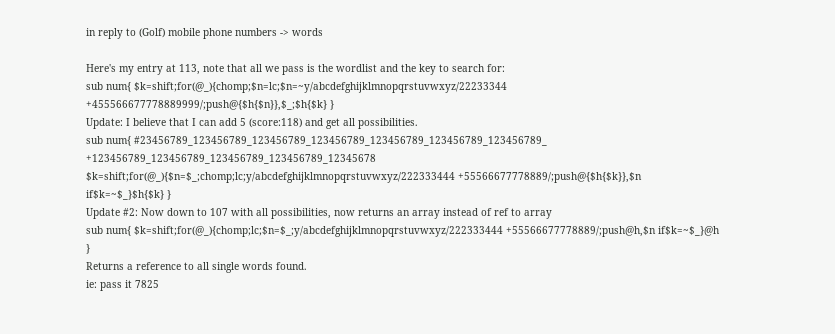in reply to (Golf) mobile phone numbers -> words

Here's my entry at 113, note that all we pass is the wordlist and the key to search for:
sub num{ $k=shift;for(@_){chomp;$n=lc;$n=~y/abcdefghijklmnopqrstuvwxyz/22233344 +455566677778889999/;push@{$h{$n}},$_;$h{$k} }
Update: I believe that I can add 5 (score:118) and get all possibilities.
sub num{ #23456789_123456789_123456789_123456789_123456789_123456789_123456789_ +123456789_123456789_123456789_123456789_12345678 $k=shift;for(@_){$n=$_;chomp;lc;y/abcdefghijklmnopqrstuvwxyz/222333444 +55566677778889/;push@{$h{$k}},$n if$k=~$_}$h{$k} }
Update #2: Now down to 107 with all possibilities, now returns an array instead of ref to array
sub num{ $k=shift;for(@_){chomp;lc;$n=$_;y/abcdefghijklmnopqrstuvwxyz/222333444 +55566677778889/;push@h,$n if$k=~$_}@h }
Returns a reference to all single words found.
ie: pass it 7825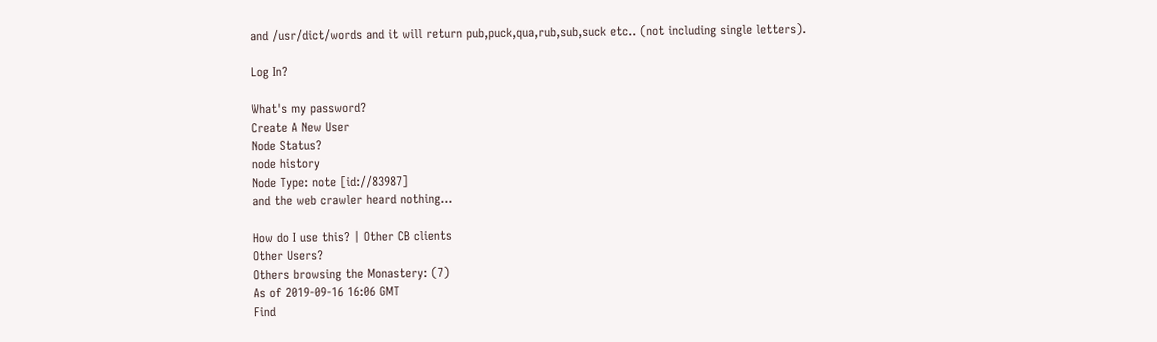and /usr/dict/words and it will return pub,puck,qua,rub,sub,suck etc.. (not including single letters).

Log In?

What's my password?
Create A New User
Node Status?
node history
Node Type: note [id://83987]
and the web crawler heard nothing...

How do I use this? | Other CB clients
Other Users?
Others browsing the Monastery: (7)
As of 2019-09-16 16:06 GMT
Find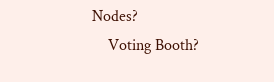Nodes?
    Voting Booth?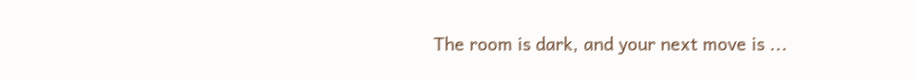The room is dark, and your next move is ...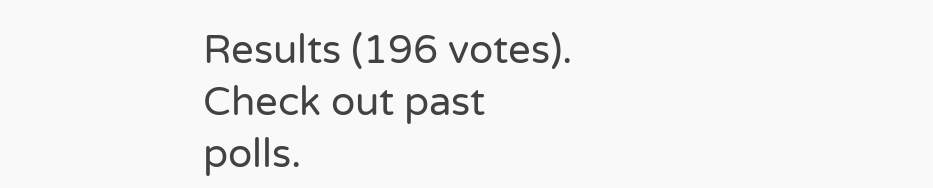Results (196 votes). Check out past polls.